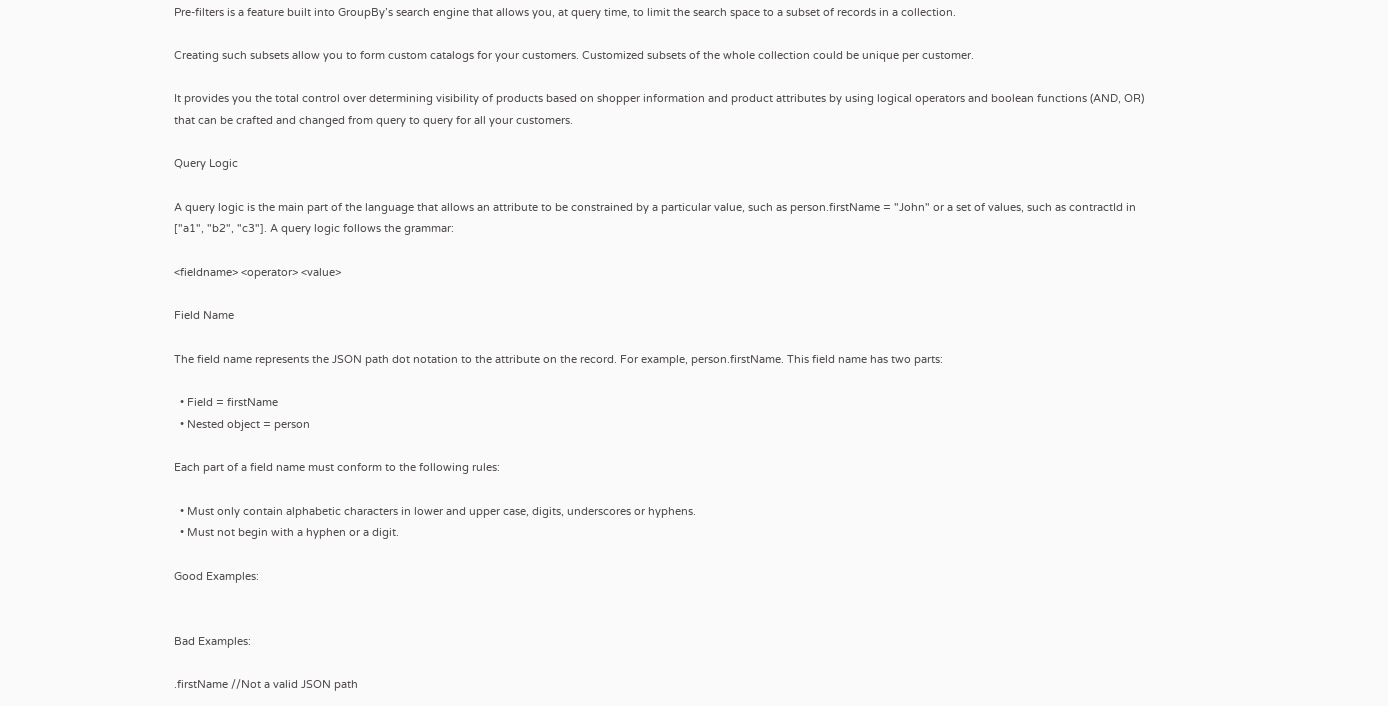Pre-filters is a feature built into GroupBy’s search engine that allows you, at query time, to limit the search space to a subset of records in a collection.

Creating such subsets allow you to form custom catalogs for your customers. Customized subsets of the whole collection could be unique per customer.

It provides you the total control over determining visibility of products based on shopper information and product attributes by using logical operators and boolean functions (AND, OR) that can be crafted and changed from query to query for all your customers.

Query Logic

A query logic is the main part of the language that allows an attribute to be constrained by a particular value, such as person.firstName = "John" or a set of values, such as contractId in ["a1", "b2", "c3"]. A query logic follows the grammar:

<fieldname> <operator> <value>

Field Name

The field name represents the JSON path dot notation to the attribute on the record. For example, person.firstName. This field name has two parts:

  • Field = firstName
  • Nested object = person

Each part of a field name must conform to the following rules:

  • Must only contain alphabetic characters in lower and upper case, digits, underscores or hyphens.
  • Must not begin with a hyphen or a digit.

Good Examples:


Bad Examples:

.firstName //Not a valid JSON path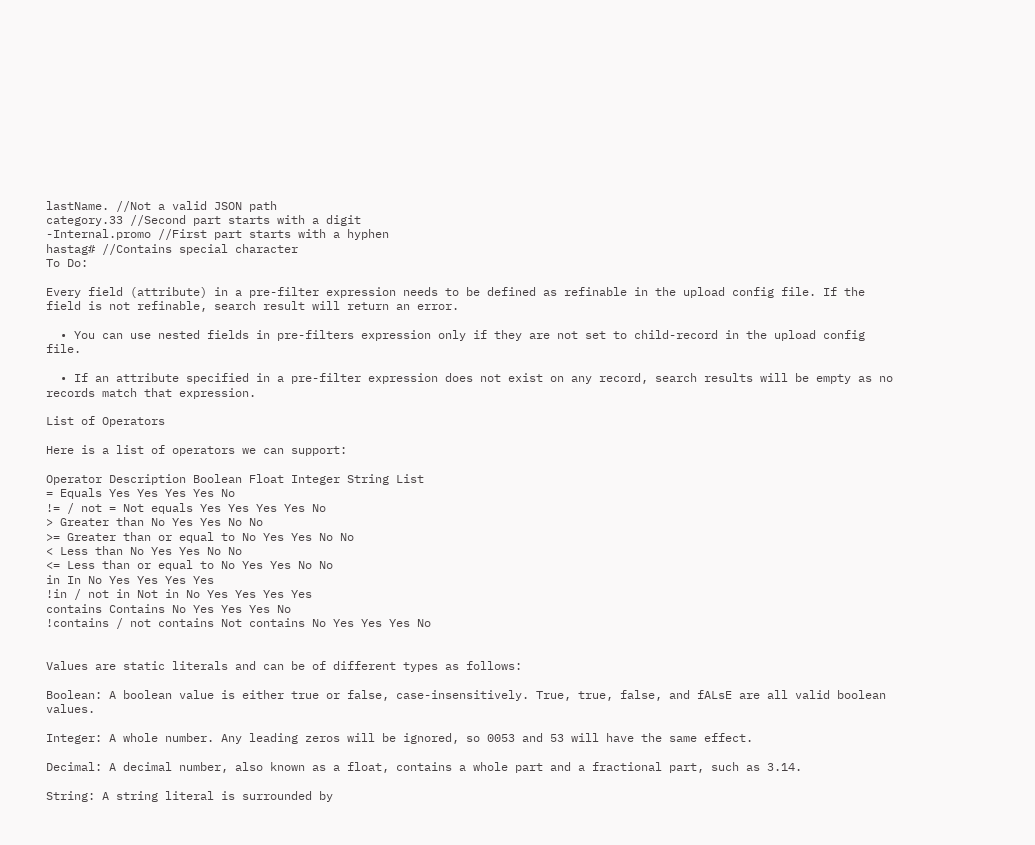lastName. //Not a valid JSON path
category.33 //Second part starts with a digit
-Internal.promo //First part starts with a hyphen
hastag# //Contains special character
To Do:

Every field (attribute) in a pre-filter expression needs to be defined as refinable in the upload config file. If the field is not refinable, search result will return an error.

  • You can use nested fields in pre-filters expression only if they are not set to child-record in the upload config file.

  • If an attribute specified in a pre-filter expression does not exist on any record, search results will be empty as no records match that expression.

List of Operators

Here is a list of operators we can support:

Operator Description Boolean Float Integer String List
= Equals Yes Yes Yes Yes No
!= / not = Not equals Yes Yes Yes Yes No
> Greater than No Yes Yes No No
>= Greater than or equal to No Yes Yes No No
< Less than No Yes Yes No No
<= Less than or equal to No Yes Yes No No
in In No Yes Yes Yes Yes
!in / not in Not in No Yes Yes Yes Yes
contains Contains No Yes Yes Yes No
!contains / not contains Not contains No Yes Yes Yes No


Values are static literals and can be of different types as follows:

Boolean: A boolean value is either true or false, case-insensitively. True, true, false, and fALsE are all valid boolean values.

Integer: A whole number. Any leading zeros will be ignored, so 0053 and 53 will have the same effect.

Decimal: A decimal number, also known as a float, contains a whole part and a fractional part, such as 3.14.

String: A string literal is surrounded by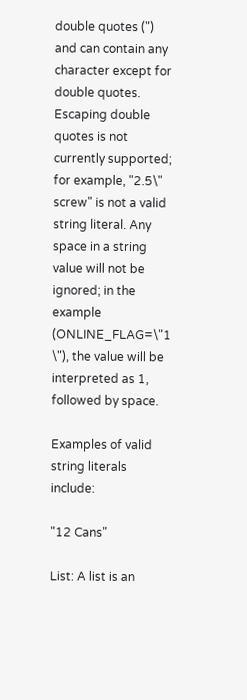double quotes (") and can contain any character except for double quotes. Escaping double quotes is not currently supported; for example, "2.5\" screw" is not a valid string literal. Any space in a string value will not be ignored; in the example (ONLINE_FLAG=\"1 \"), the value will be interpreted as 1, followed by space.

Examples of valid string literals include:

"12 Cans"

List: A list is an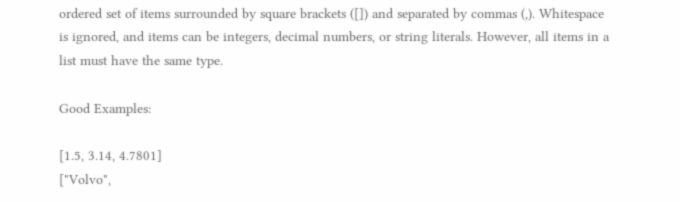ordered set of items surrounded by square brackets ([]) and separated by commas (,). Whitespace is ignored, and items can be integers, decimal numbers, or string literals. However, all items in a list must have the same type.

Good Examples:

[1.5, 3.14, 4.7801]
["Volvo",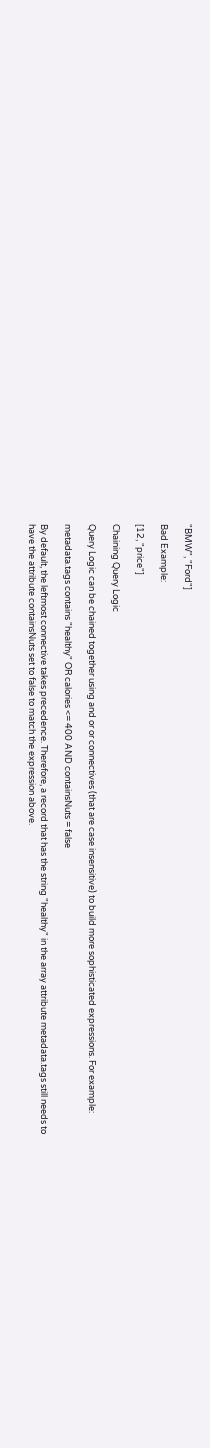"BMW", "Ford"]

Bad Example:

[12, "price"]

Chaining Query Logic

Query Logic can be chained together using and or or connectives (that are case insensitive) to build more sophisticated expressions. For example:

metadata.tags contains "healthy" OR calories <= 400 AND containsNuts = false

By default, the leftmost connective takes precedence. Therefore, a record that has the string "healthy" in the array attribute metadata.tags still needs to have the attribute containsNuts set to false to match the expression above.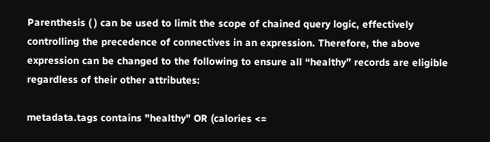Parenthesis ( ) can be used to limit the scope of chained query logic, effectively controlling the precedence of connectives in an expression. Therefore, the above expression can be changed to the following to ensure all “healthy” records are eligible regardless of their other attributes:

metadata.tags contains "healthy" OR (calories <=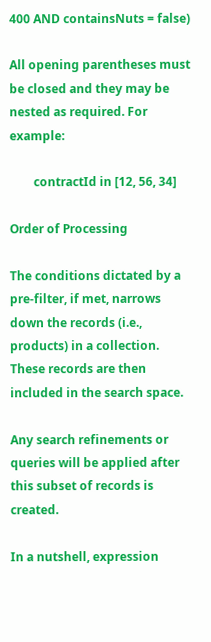400 AND containsNuts = false)

All opening parentheses must be closed and they may be nested as required. For example:

        contractId in [12, 56, 34]

Order of Processing

The conditions dictated by a pre-filter, if met, narrows down the records (i.e., products) in a collection. These records are then included in the search space.

Any search refinements or queries will be applied after this subset of records is created.

In a nutshell, expression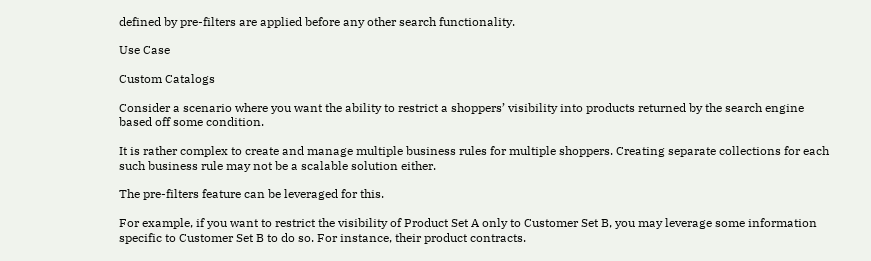defined by pre-filters are applied before any other search functionality.

Use Case

Custom Catalogs

Consider a scenario where you want the ability to restrict a shoppers’ visibility into products returned by the search engine based off some condition.

It is rather complex to create and manage multiple business rules for multiple shoppers. Creating separate collections for each such business rule may not be a scalable solution either.

The pre-filters feature can be leveraged for this.

For example, if you want to restrict the visibility of Product Set A only to Customer Set B, you may leverage some information specific to Customer Set B to do so. For instance, their product contracts.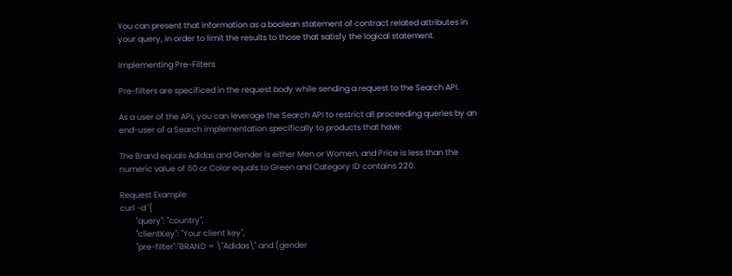You can present that information as a boolean statement of contract related attributes in your query, in order to limit the results to those that satisfy the logical statement.

Implementing Pre-Filters

Pre-filters are specificed in the request body while sending a request to the Search API.

As a user of the API, you can leverage the Search API to restrict all proceeding queries by an end-user of a Search implementation specifically to products that have:

The Brand equals Adidas and Gender is either Men or Women, and Price is less than the numeric value of 60 or Color equals to Green and Category ID contains 220.

Request Example
curl -d '{
        "query": "country",
        "clientKey": "Your client key",
        "pre-filter":"BRAND = \"Adidas\" and (gender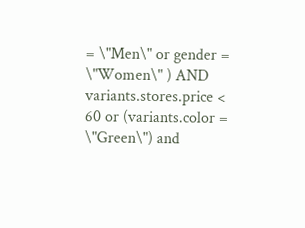= \"Men\" or gender = \"Women\" ) AND variants.stores.price < 60 or (variants.color = \"Green\") and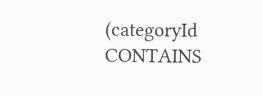(categoryId CONTAINS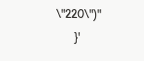\"220\")"
      }'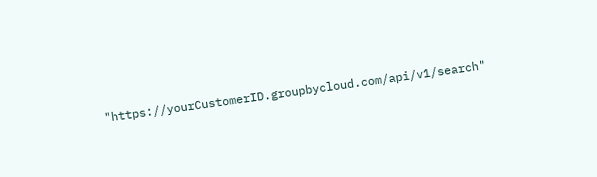"https://yourCustomerID.groupbycloud.com/api/v1/search"